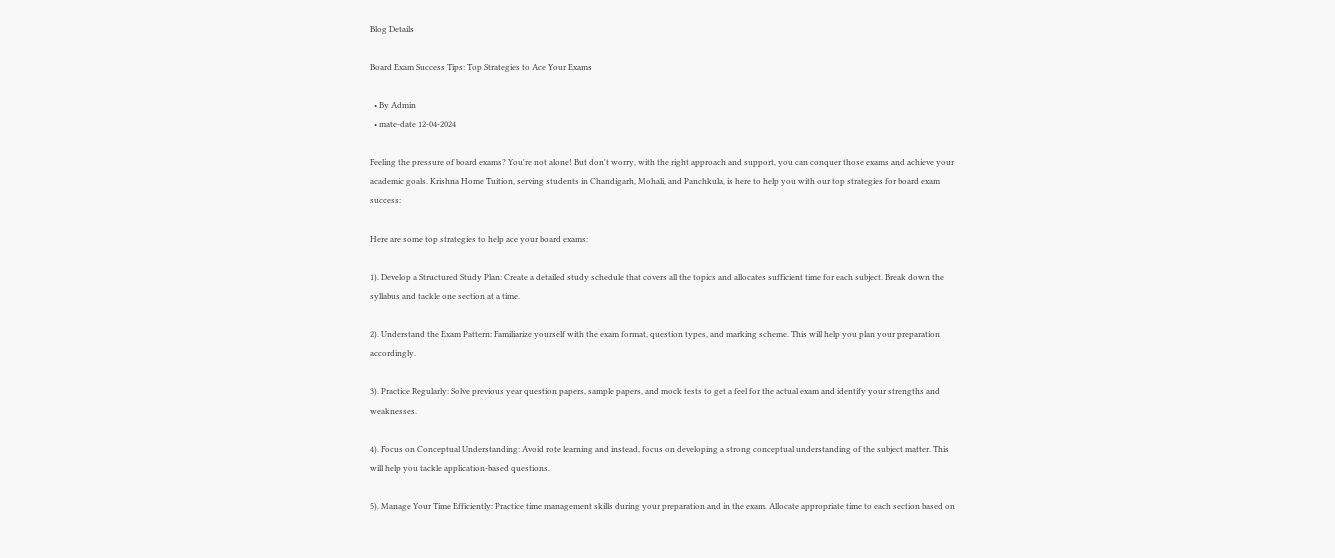Blog Details

Board Exam Success Tips: Top Strategies to Ace Your Exams

  • By Admin
  • mate-date 12-04-2024

Feeling the pressure of board exams? You're not alone! But don't worry, with the right approach and support, you can conquer those exams and achieve your academic goals. Krishna Home Tuition, serving students in Chandigarh, Mohali, and Panchkula, is here to help you with our top strategies for board exam success:

Here are some top strategies to help ace your board exams:

1). Develop a Structured Study Plan: Create a detailed study schedule that covers all the topics and allocates sufficient time for each subject. Break down the syllabus and tackle one section at a time.

2). Understand the Exam Pattern: Familiarize yourself with the exam format, question types, and marking scheme. This will help you plan your preparation accordingly.

3). Practice Regularly: Solve previous year question papers, sample papers, and mock tests to get a feel for the actual exam and identify your strengths and weaknesses.

4). Focus on Conceptual Understanding: Avoid rote learning and instead, focus on developing a strong conceptual understanding of the subject matter. This will help you tackle application-based questions.

5). Manage Your Time Efficiently: Practice time management skills during your preparation and in the exam. Allocate appropriate time to each section based on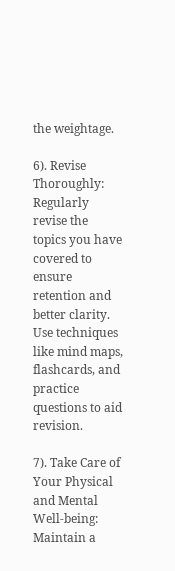the weightage.

6). Revise Thoroughly: Regularly revise the topics you have covered to ensure retention and better clarity. Use techniques like mind maps, flashcards, and practice questions to aid revision.

7). Take Care of Your Physical and Mental Well-being: Maintain a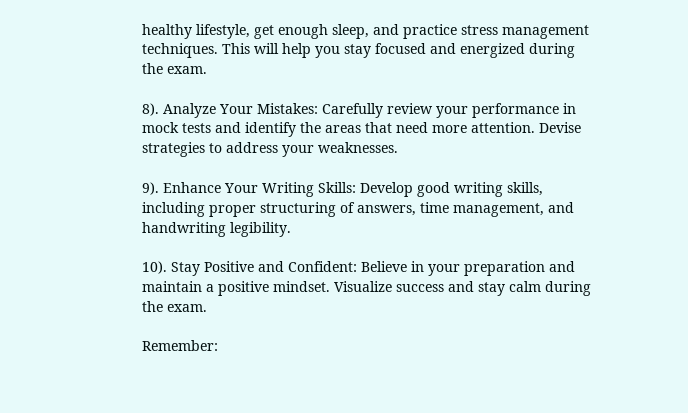healthy lifestyle, get enough sleep, and practice stress management techniques. This will help you stay focused and energized during the exam.

8). Analyze Your Mistakes: Carefully review your performance in mock tests and identify the areas that need more attention. Devise strategies to address your weaknesses.

9). Enhance Your Writing Skills: Develop good writing skills, including proper structuring of answers, time management, and handwriting legibility.

10). Stay Positive and Confident: Believe in your preparation and maintain a positive mindset. Visualize success and stay calm during the exam.

Remember: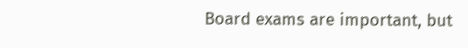Board exams are important, but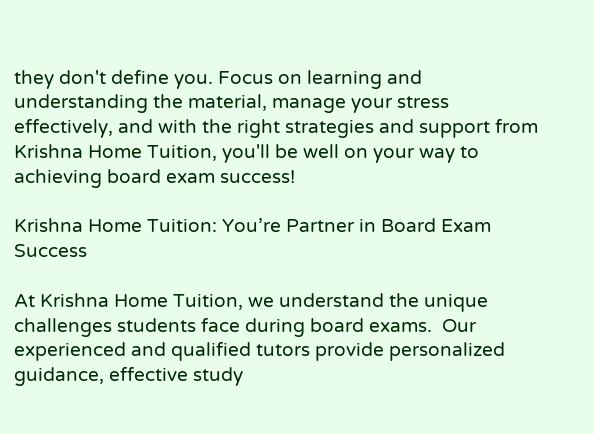they don't define you. Focus on learning and understanding the material, manage your stress effectively, and with the right strategies and support from Krishna Home Tuition, you'll be well on your way to achieving board exam success!

Krishna Home Tuition: You’re Partner in Board Exam Success

At Krishna Home Tuition, we understand the unique challenges students face during board exams.  Our experienced and qualified tutors provide personalized guidance, effective study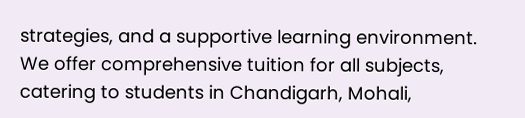strategies, and a supportive learning environment. We offer comprehensive tuition for all subjects, catering to students in Chandigarh, Mohali,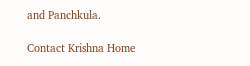and Panchkula.

Contact Krishna Home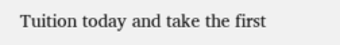Tuition today and take the first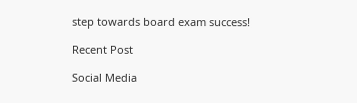step towards board exam success!

Recent Post

Social Media